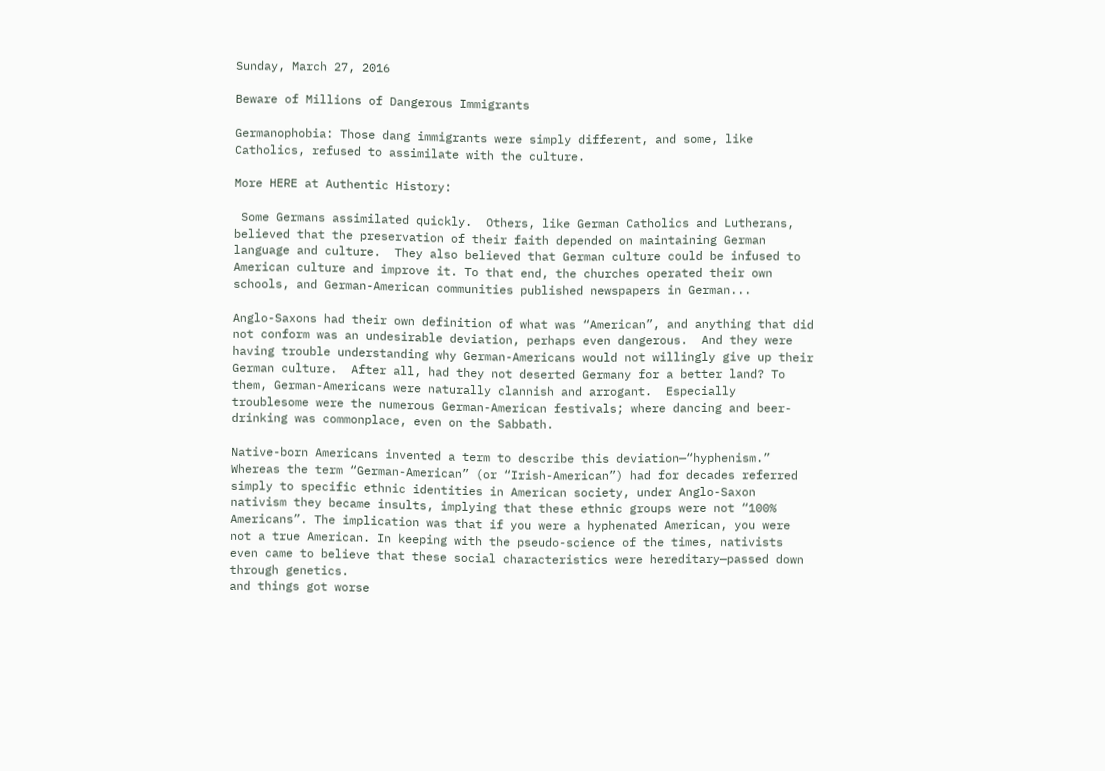Sunday, March 27, 2016

Beware of Millions of Dangerous Immigrants

Germanophobia: Those dang immigrants were simply different, and some, like Catholics, refused to assimilate with the culture.

More HERE at Authentic History:

 Some Germans assimilated quickly.  Others, like German Catholics and Lutherans, believed that the preservation of their faith depended on maintaining German language and culture.  They also believed that German culture could be infused to American culture and improve it. To that end, the churches operated their own schools, and German-American communities published newspapers in German...

Anglo-Saxons had their own definition of what was “American”, and anything that did not conform was an undesirable deviation, perhaps even dangerous.  And they were having trouble understanding why German-Americans would not willingly give up their German culture.  After all, had they not deserted Germany for a better land? To them, German-Americans were naturally clannish and arrogant.  Especially troublesome were the numerous German-American festivals; where dancing and beer-drinking was commonplace, even on the Sabbath.

Native-born Americans invented a term to describe this deviation—“hyphenism.” Whereas the term “German-American” (or “Irish-American”) had for decades referred simply to specific ethnic identities in American society, under Anglo-Saxon nativism they became insults, implying that these ethnic groups were not “100% Americans”. The implication was that if you were a hyphenated American, you were not a true American. In keeping with the pseudo-science of the times, nativists even came to believe that these social characteristics were hereditary—passed down through genetics.
and things got worse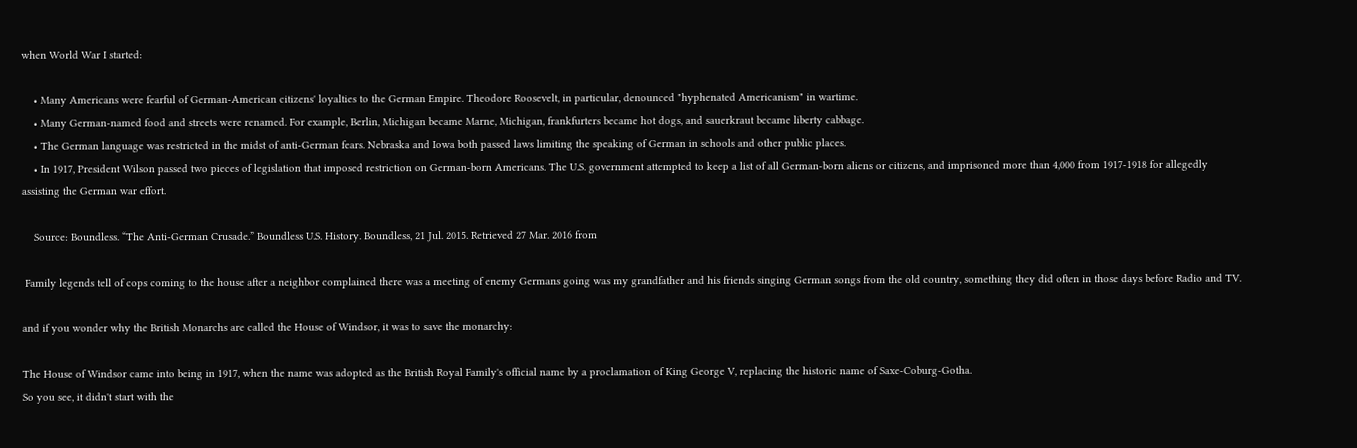when World War I started:

    • Many Americans were fearful of German-American citizens' loyalties to the German Empire. Theodore Roosevelt, in particular, denounced "hyphenated Americanism" in wartime.
    • Many German-named food and streets were renamed. For example, Berlin, Michigan became Marne, Michigan, frankfurters became hot dogs, and sauerkraut became liberty cabbage.
    • The German language was restricted in the midst of anti-German fears. Nebraska and Iowa both passed laws limiting the speaking of German in schools and other public places.
    • In 1917, President Wilson passed two pieces of legislation that imposed restriction on German-born Americans. The U.S. government attempted to keep a list of all German-born aliens or citizens, and imprisoned more than 4,000 from 1917-1918 for allegedly assisting the German war effort.

    Source: Boundless. “The Anti-German Crusade.” Boundless U.S. History. Boundless, 21 Jul. 2015. Retrieved 27 Mar. 2016 from

 Family legends tell of cops coming to the house after a neighbor complained there was a meeting of enemy Germans going was my grandfather and his friends singing German songs from the old country, something they did often in those days before Radio and TV.

and if you wonder why the British Monarchs are called the House of Windsor, it was to save the monarchy:

The House of Windsor came into being in 1917, when the name was adopted as the British Royal Family's official name by a proclamation of King George V, replacing the historic name of Saxe-Coburg-Gotha.
So you see, it didn't start with the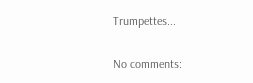Trumpettes...

No comments: